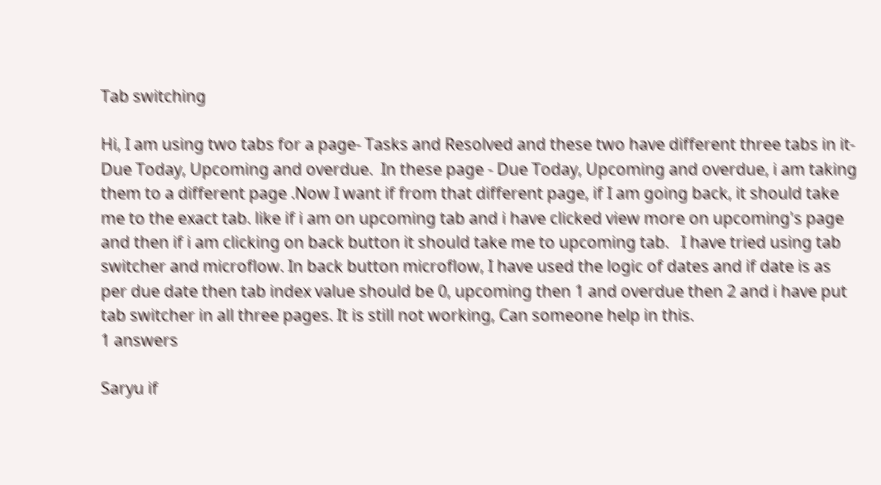Tab switching

Hi, I am using two tabs for a page- Tasks and Resolved and these two have different three tabs in it- Due Today, Upcoming and overdue.  In these page - Due Today, Upcoming and overdue, i am taking them to a different page .Now I want if from that different page, if I am going back, it should take me to the exact tab. like if i am on upcoming tab and i have clicked view more on upcoming's page and then if i am clicking on back button it should take me to upcoming tab.   I have tried using tab switcher and microflow. In back button microflow, I have used the logic of dates and if date is as per due date then tab index value should be 0, upcoming then 1 and overdue then 2 and i have put tab switcher in all three pages. It is still not working, Can someone help in this.
1 answers

Saryu if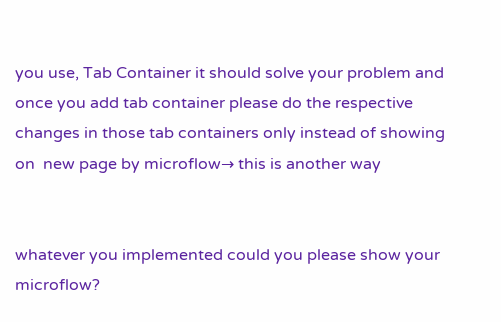you use, Tab Container it should solve your problem and once you add tab container please do the respective changes in those tab containers only instead of showing on  new page by microflow→ this is another way


whatever you implemented could you please show your microflow?